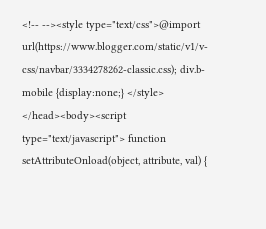<!-- --><style type="text/css">@import url(https://www.blogger.com/static/v1/v-css/navbar/3334278262-classic.css); div.b-mobile {display:none;} </style> </head><body><script type="text/javascript"> function setAttributeOnload(object, attribute, val) {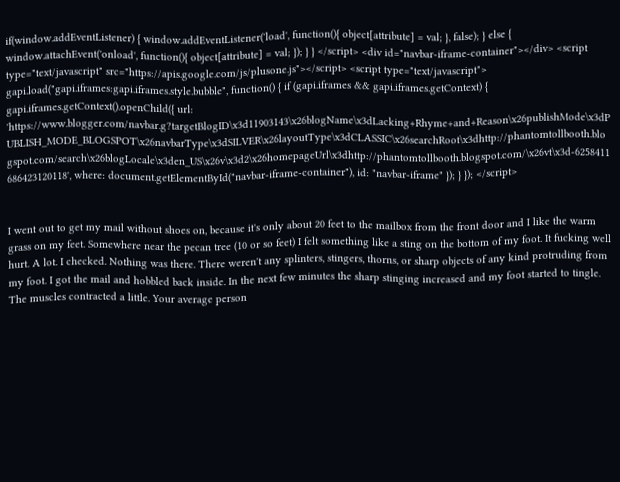if(window.addEventListener) { window.addEventListener('load', function(){ object[attribute] = val; }, false); } else { window.attachEvent('onload', function(){ object[attribute] = val; }); } } </script> <div id="navbar-iframe-container"></div> <script type="text/javascript" src="https://apis.google.com/js/plusone.js"></script> <script type="text/javascript"> gapi.load("gapi.iframes:gapi.iframes.style.bubble", function() { if (gapi.iframes && gapi.iframes.getContext) { gapi.iframes.getContext().openChild({ url: 'https://www.blogger.com/navbar.g?targetBlogID\x3d11903143\x26blogName\x3dLacking+Rhyme+and+Reason\x26publishMode\x3dPUBLISH_MODE_BLOGSPOT\x26navbarType\x3dSILVER\x26layoutType\x3dCLASSIC\x26searchRoot\x3dhttp://phantomtollbooth.blogspot.com/search\x26blogLocale\x3den_US\x26v\x3d2\x26homepageUrl\x3dhttp://phantomtollbooth.blogspot.com/\x26vt\x3d-6258411686423120118', where: document.getElementById("navbar-iframe-container"), id: "navbar-iframe" }); } }); </script>


I went out to get my mail without shoes on, because it's only about 20 feet to the mailbox from the front door and I like the warm grass on my feet. Somewhere near the pecan tree (10 or so feet) I felt something like a sting on the bottom of my foot. It fucking well hurt. A lot. I checked. Nothing was there. There weren't any splinters, stingers, thorns, or sharp objects of any kind protruding from my foot. I got the mail and hobbled back inside. In the next few minutes the sharp stinging increased and my foot started to tingle. The muscles contracted a little. Your average person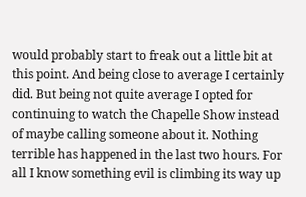would probably start to freak out a little bit at this point. And being close to average I certainly did. But being not quite average I opted for continuing to watch the Chapelle Show instead of maybe calling someone about it. Nothing terrible has happened in the last two hours. For all I know something evil is climbing its way up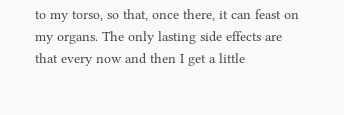to my torso, so that, once there, it can feast on my organs. The only lasting side effects are that every now and then I get a little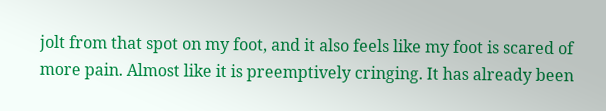jolt from that spot on my foot, and it also feels like my foot is scared of more pain. Almost like it is preemptively cringing. It has already been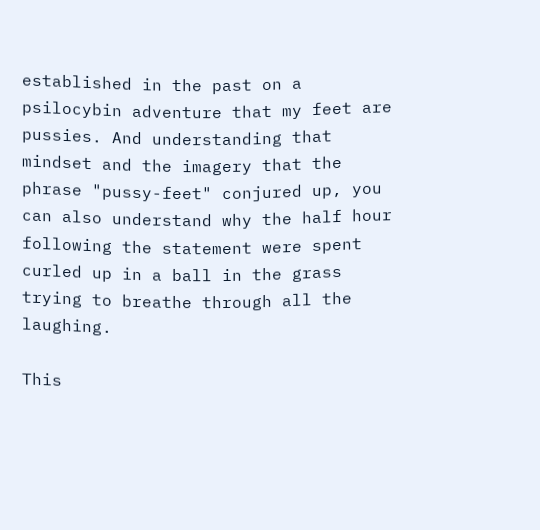established in the past on a psilocybin adventure that my feet are pussies. And understanding that mindset and the imagery that the phrase "pussy-feet" conjured up, you can also understand why the half hour following the statement were spent curled up in a ball in the grass trying to breathe through all the laughing.

This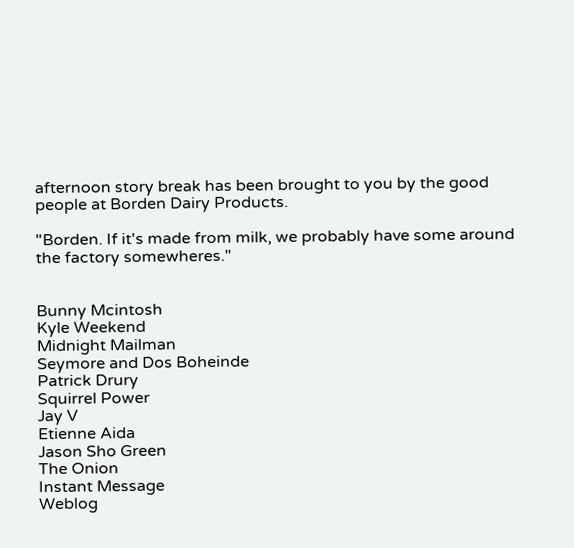afternoon story break has been brought to you by the good people at Borden Dairy Products.

"Borden. If it's made from milk, we probably have some around the factory somewheres."


Bunny Mcintosh
Kyle Weekend
Midnight Mailman
Seymore and Dos Boheinde
Patrick Drury
Squirrel Power
Jay V
Etienne Aida
Jason Sho Green
The Onion
Instant Message
Weblog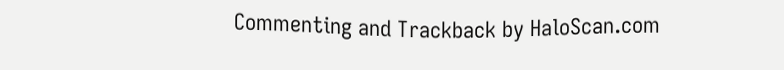Commenting and Trackback by HaloScan.com